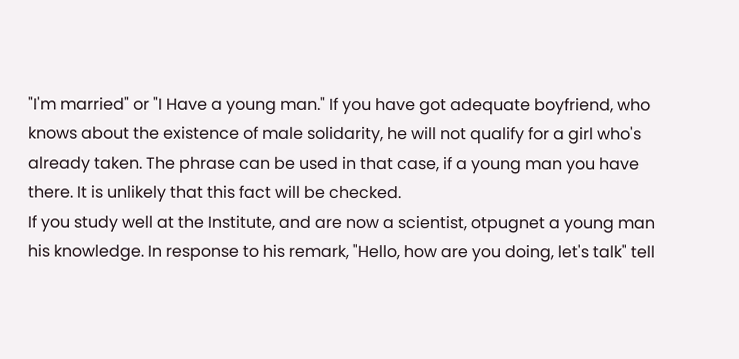"I'm married" or "I Have a young man." If you have got adequate boyfriend, who knows about the existence of male solidarity, he will not qualify for a girl who's already taken. The phrase can be used in that case, if a young man you have there. It is unlikely that this fact will be checked.
If you study well at the Institute, and are now a scientist, otpugnet a young man his knowledge. In response to his remark, "Hello, how are you doing, let's talk" tell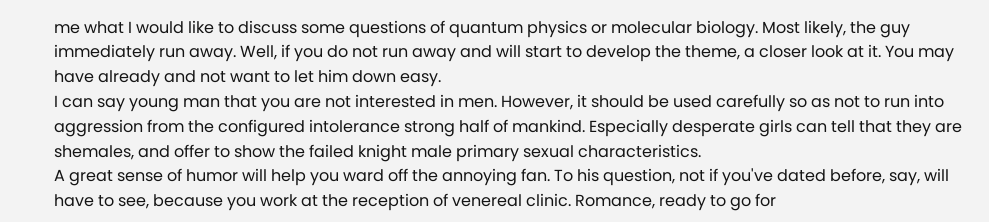me what I would like to discuss some questions of quantum physics or molecular biology. Most likely, the guy immediately run away. Well, if you do not run away and will start to develop the theme, a closer look at it. You may have already and not want to let him down easy.
I can say young man that you are not interested in men. However, it should be used carefully so as not to run into aggression from the configured intolerance strong half of mankind. Especially desperate girls can tell that they are shemales, and offer to show the failed knight male primary sexual characteristics.
A great sense of humor will help you ward off the annoying fan. To his question, not if you've dated before, say, will have to see, because you work at the reception of venereal clinic. Romance, ready to go for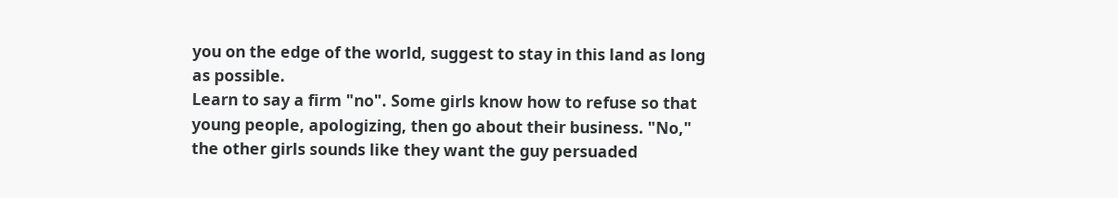you on the edge of the world, suggest to stay in this land as long as possible.
Learn to say a firm "no". Some girls know how to refuse so that young people, apologizing, then go about their business. "No," the other girls sounds like they want the guy persuaded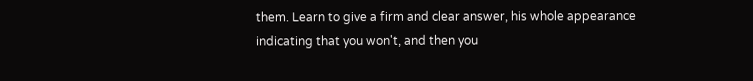them. Learn to give a firm and clear answer, his whole appearance indicating that you won't, and then you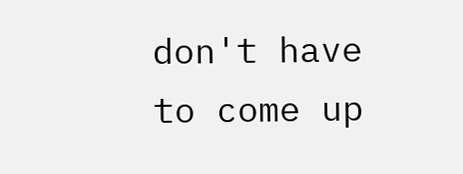don't have to come up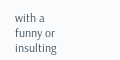with a funny or insulting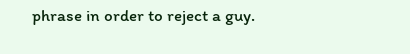phrase in order to reject a guy.